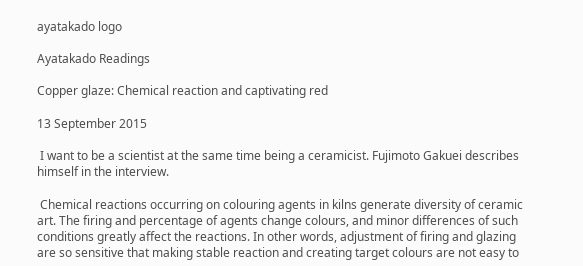ayatakado logo

Ayatakado Readings

Copper glaze: Chemical reaction and captivating red

13 September 2015

 I want to be a scientist at the same time being a ceramicist. Fujimoto Gakuei describes himself in the interview.

 Chemical reactions occurring on colouring agents in kilns generate diversity of ceramic art. The firing and percentage of agents change colours, and minor differences of such conditions greatly affect the reactions. In other words, adjustment of firing and glazing are so sensitive that making stable reaction and creating target colours are not easy to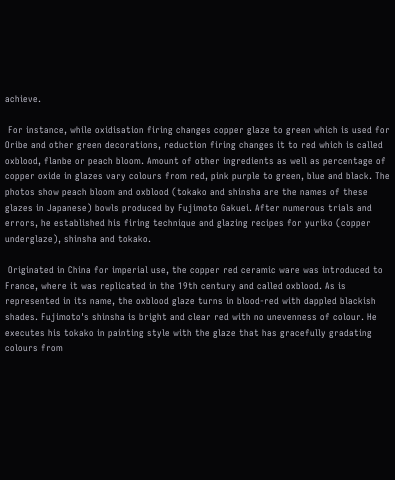achieve.

 For instance, while oxidisation firing changes copper glaze to green which is used for Oribe and other green decorations, reduction firing changes it to red which is called oxblood, flanbe or peach bloom. Amount of other ingredients as well as percentage of copper oxide in glazes vary colours from red, pink purple to green, blue and black. The photos show peach bloom and oxblood (tokako and shinsha are the names of these glazes in Japanese) bowls produced by Fujimoto Gakuei. After numerous trials and errors, he established his firing technique and glazing recipes for yuriko (copper underglaze), shinsha and tokako.

 Originated in China for imperial use, the copper red ceramic ware was introduced to France, where it was replicated in the 19th century and called oxblood. As is represented in its name, the oxblood glaze turns in blood-red with dappled blackish shades. Fujimoto's shinsha is bright and clear red with no unevenness of colour. He executes his tokako in painting style with the glaze that has gracefully gradating colours from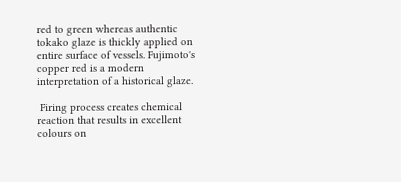red to green whereas authentic tokako glaze is thickly applied on entire surface of vessels. Fujimoto's copper red is a modern interpretation of a historical glaze.

 Firing process creates chemical reaction that results in excellent colours on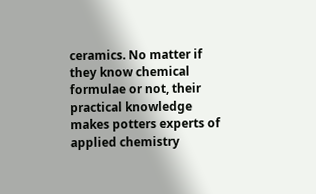ceramics. No matter if they know chemical formulae or not, their practical knowledge makes potters experts of applied chemistry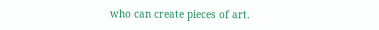who can create pieces of art.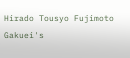Hirado Tousyo Fujimoto Gakuei's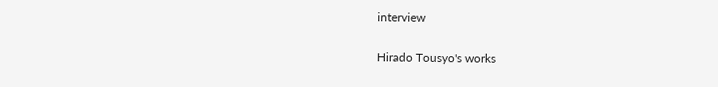interview

Hirado Tousyo's works